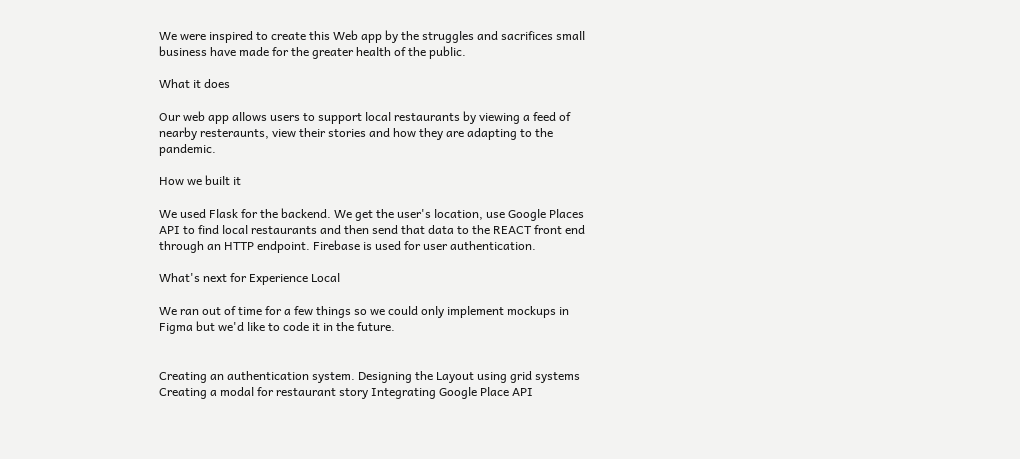We were inspired to create this Web app by the struggles and sacrifices small business have made for the greater health of the public.

What it does

Our web app allows users to support local restaurants by viewing a feed of nearby resteraunts, view their stories and how they are adapting to the pandemic.

How we built it

We used Flask for the backend. We get the user's location, use Google Places API to find local restaurants and then send that data to the REACT front end through an HTTP endpoint. Firebase is used for user authentication.

What's next for Experience Local

We ran out of time for a few things so we could only implement mockups in Figma but we'd like to code it in the future.


Creating an authentication system. Designing the Layout using grid systems Creating a modal for restaurant story Integrating Google Place API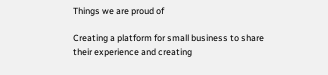Things we are proud of

Creating a platform for small business to share their experience and creating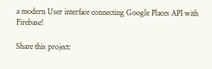a modern User interface connecting Google Places API with Firebase!

Share this project: